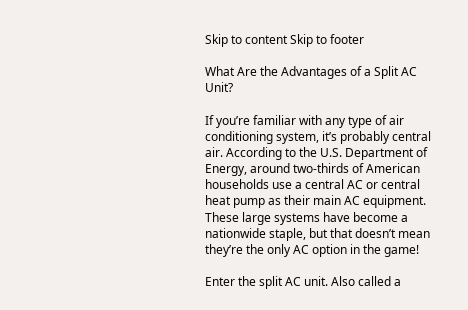Skip to content Skip to footer

What Are the Advantages of a Split AC Unit?

If you’re familiar with any type of air conditioning system, it’s probably central air. According to the U.S. Department of Energy, around two-thirds of American households use a central AC or central heat pump as their main AC equipment. These large systems have become a nationwide staple, but that doesn’t mean they’re the only AC option in the game!

Enter the split AC unit. Also called a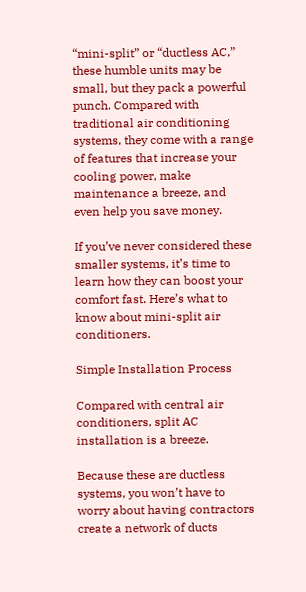“mini-split” or “ductless AC,” these humble units may be small, but they pack a powerful punch. Compared with traditional air conditioning systems, they come with a range of features that increase your cooling power, make maintenance a breeze, and even help you save money.

If you’ve never considered these smaller systems, it’s time to learn how they can boost your comfort fast. Here’s what to know about mini-split air conditioners.

Simple Installation Process

Compared with central air conditioners, split AC installation is a breeze.

Because these are ductless systems, you won’t have to worry about having contractors create a network of ducts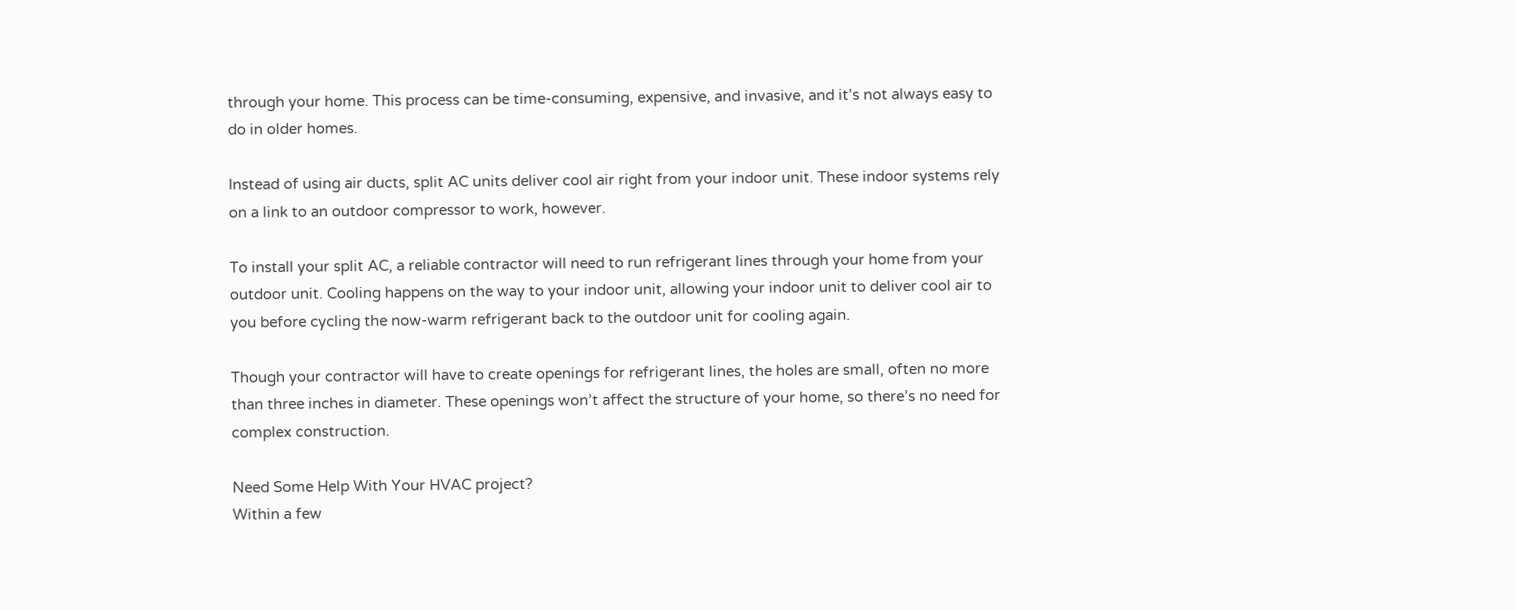through your home. This process can be time-consuming, expensive, and invasive, and it’s not always easy to do in older homes.

Instead of using air ducts, split AC units deliver cool air right from your indoor unit. These indoor systems rely on a link to an outdoor compressor to work, however.

To install your split AC, a reliable contractor will need to run refrigerant lines through your home from your outdoor unit. Cooling happens on the way to your indoor unit, allowing your indoor unit to deliver cool air to you before cycling the now-warm refrigerant back to the outdoor unit for cooling again.

Though your contractor will have to create openings for refrigerant lines, the holes are small, often no more than three inches in diameter. These openings won’t affect the structure of your home, so there’s no need for complex construction.

Need Some Help With Your HVAC project?
Within a few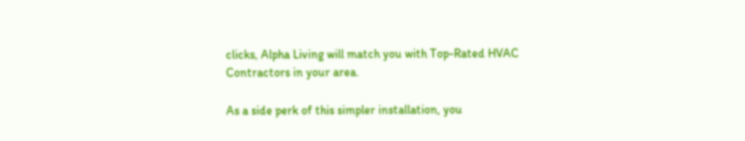clicks, Alpha Living will match you with Top-Rated HVAC Contractors in your area.

As a side perk of this simpler installation, you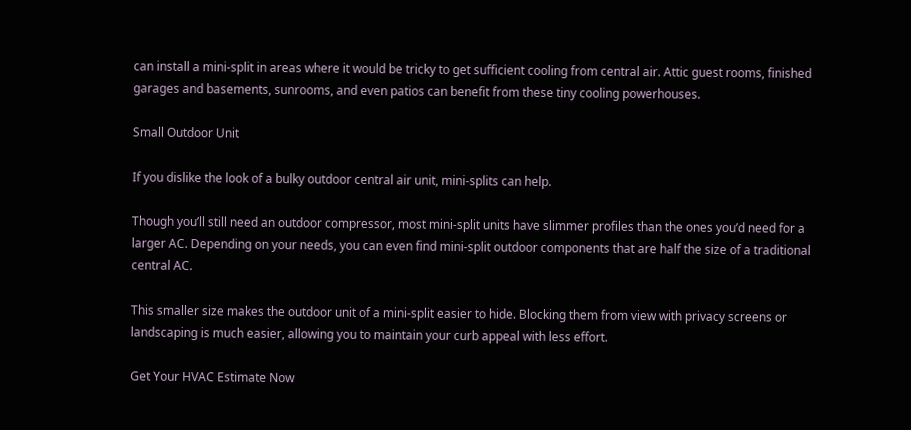can install a mini-split in areas where it would be tricky to get sufficient cooling from central air. Attic guest rooms, finished garages and basements, sunrooms, and even patios can benefit from these tiny cooling powerhouses.

Small Outdoor Unit

If you dislike the look of a bulky outdoor central air unit, mini-splits can help.

Though you’ll still need an outdoor compressor, most mini-split units have slimmer profiles than the ones you’d need for a larger AC. Depending on your needs, you can even find mini-split outdoor components that are half the size of a traditional central AC.

This smaller size makes the outdoor unit of a mini-split easier to hide. Blocking them from view with privacy screens or landscaping is much easier, allowing you to maintain your curb appeal with less effort.

Get Your HVAC Estimate Now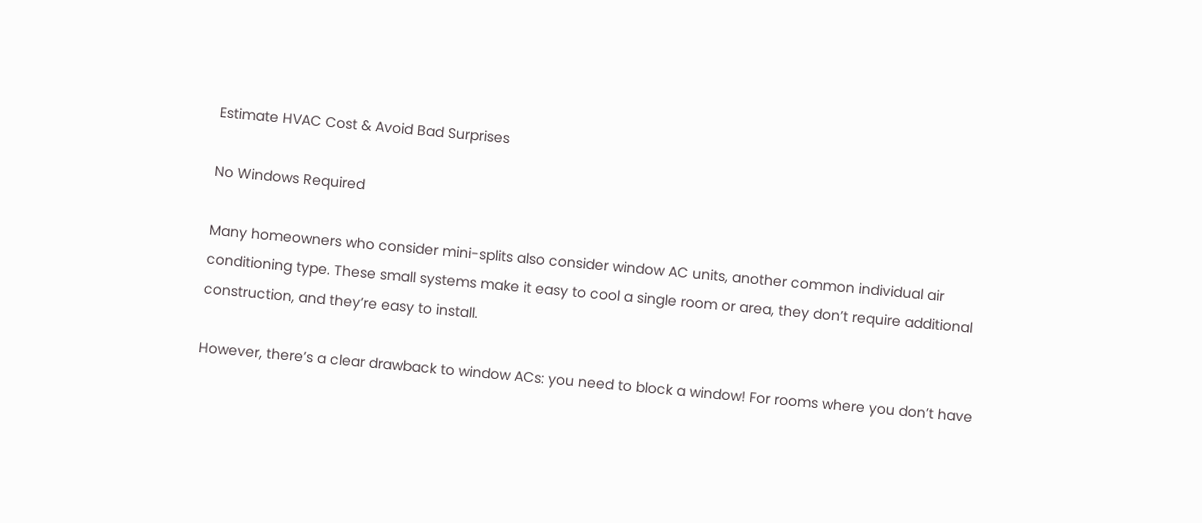Estimate HVAC Cost & Avoid Bad Surprises

No Windows Required

Many homeowners who consider mini-splits also consider window AC units, another common individual air conditioning type. These small systems make it easy to cool a single room or area, they don’t require additional construction, and they’re easy to install.

However, there’s a clear drawback to window ACs: you need to block a window! For rooms where you don’t have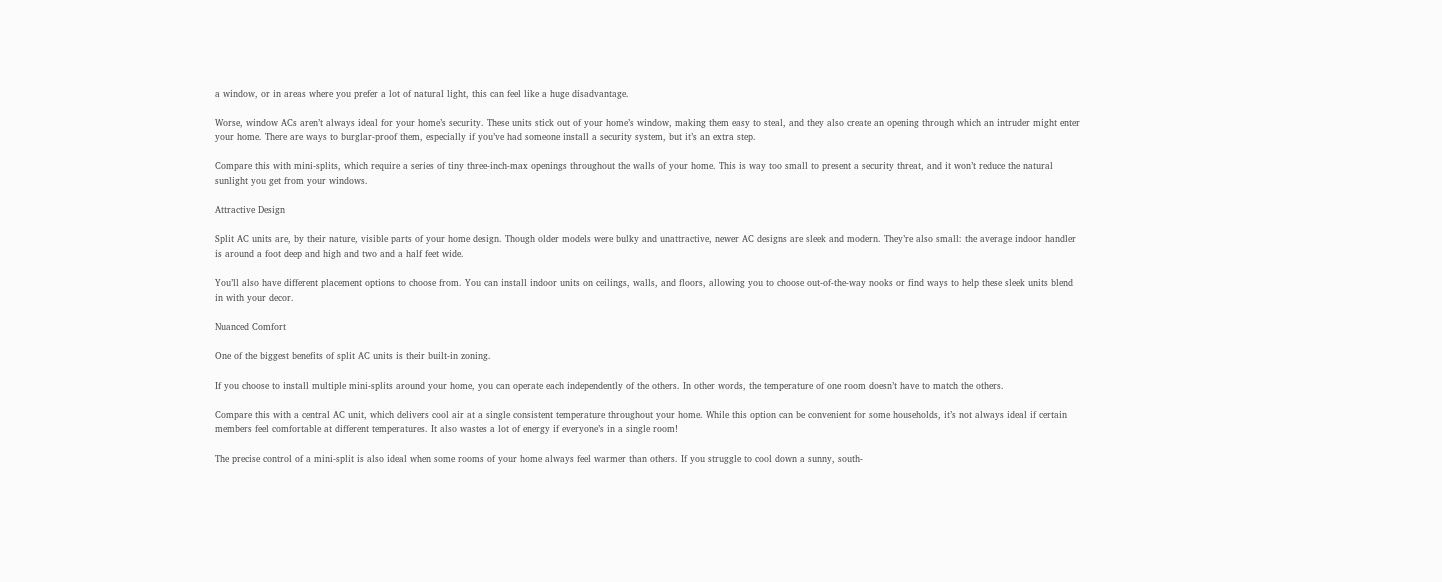a window, or in areas where you prefer a lot of natural light, this can feel like a huge disadvantage.

Worse, window ACs aren’t always ideal for your home’s security. These units stick out of your home’s window, making them easy to steal, and they also create an opening through which an intruder might enter your home. There are ways to burglar-proof them, especially if you’ve had someone install a security system, but it’s an extra step.

Compare this with mini-splits, which require a series of tiny three-inch-max openings throughout the walls of your home. This is way too small to present a security threat, and it won’t reduce the natural sunlight you get from your windows.

Attractive Design

Split AC units are, by their nature, visible parts of your home design. Though older models were bulky and unattractive, newer AC designs are sleek and modern. They’re also small: the average indoor handler is around a foot deep and high and two and a half feet wide.

You’ll also have different placement options to choose from. You can install indoor units on ceilings, walls, and floors, allowing you to choose out-of-the-way nooks or find ways to help these sleek units blend in with your decor.

Nuanced Comfort

One of the biggest benefits of split AC units is their built-in zoning.

If you choose to install multiple mini-splits around your home, you can operate each independently of the others. In other words, the temperature of one room doesn’t have to match the others.

Compare this with a central AC unit, which delivers cool air at a single consistent temperature throughout your home. While this option can be convenient for some households, it’s not always ideal if certain members feel comfortable at different temperatures. It also wastes a lot of energy if everyone’s in a single room!

The precise control of a mini-split is also ideal when some rooms of your home always feel warmer than others. If you struggle to cool down a sunny, south-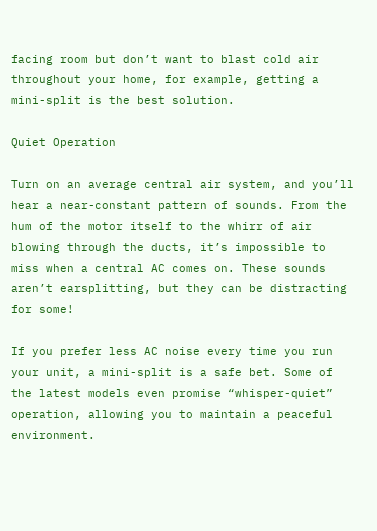facing room but don’t want to blast cold air throughout your home, for example, getting a mini-split is the best solution.

Quiet Operation

Turn on an average central air system, and you’ll hear a near-constant pattern of sounds. From the hum of the motor itself to the whirr of air blowing through the ducts, it’s impossible to miss when a central AC comes on. These sounds aren’t earsplitting, but they can be distracting for some!

If you prefer less AC noise every time you run your unit, a mini-split is a safe bet. Some of the latest models even promise “whisper-quiet” operation, allowing you to maintain a peaceful environment.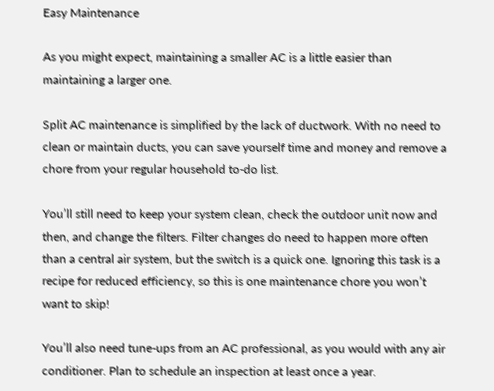Easy Maintenance

As you might expect, maintaining a smaller AC is a little easier than maintaining a larger one.

Split AC maintenance is simplified by the lack of ductwork. With no need to clean or maintain ducts, you can save yourself time and money and remove a chore from your regular household to-do list.

You’ll still need to keep your system clean, check the outdoor unit now and then, and change the filters. Filter changes do need to happen more often than a central air system, but the switch is a quick one. Ignoring this task is a recipe for reduced efficiency, so this is one maintenance chore you won’t want to skip!

You’ll also need tune-ups from an AC professional, as you would with any air conditioner. Plan to schedule an inspection at least once a year.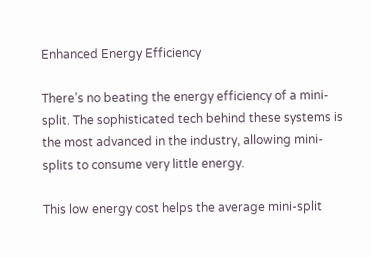Enhanced Energy Efficiency

There’s no beating the energy efficiency of a mini-split. The sophisticated tech behind these systems is the most advanced in the industry, allowing mini-splits to consume very little energy.

This low energy cost helps the average mini-split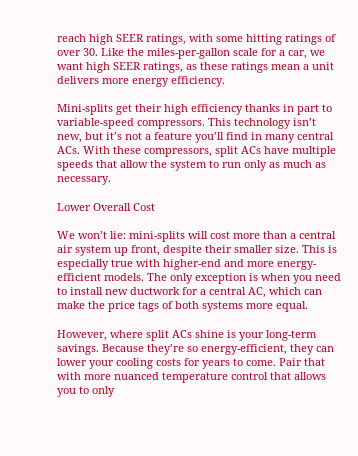reach high SEER ratings, with some hitting ratings of over 30. Like the miles-per-gallon scale for a car, we want high SEER ratings, as these ratings mean a unit delivers more energy efficiency.

Mini-splits get their high efficiency thanks in part to variable-speed compressors. This technology isn’t new, but it’s not a feature you’ll find in many central ACs. With these compressors, split ACs have multiple speeds that allow the system to run only as much as necessary.

Lower Overall Cost

We won’t lie: mini-splits will cost more than a central air system up front, despite their smaller size. This is especially true with higher-end and more energy-efficient models. The only exception is when you need to install new ductwork for a central AC, which can make the price tags of both systems more equal.

However, where split ACs shine is your long-term savings. Because they’re so energy-efficient, they can lower your cooling costs for years to come. Pair that with more nuanced temperature control that allows you to only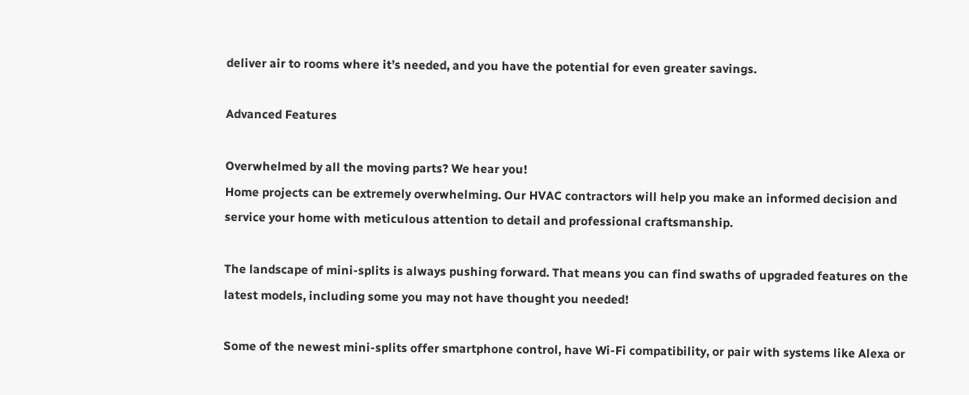deliver air to rooms where it’s needed, and you have the potential for even greater savings.

Advanced Features

Overwhelmed by all the moving parts? We hear you!
Home projects can be extremely overwhelming. Our HVAC contractors will help you make an informed decision and service your home with meticulous attention to detail and professional craftsmanship.

The landscape of mini-splits is always pushing forward. That means you can find swaths of upgraded features on the latest models, including some you may not have thought you needed!

Some of the newest mini-splits offer smartphone control, have Wi-Fi compatibility, or pair with systems like Alexa or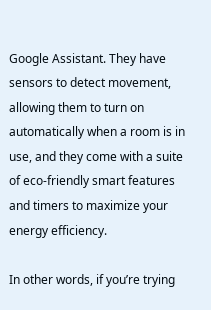Google Assistant. They have sensors to detect movement, allowing them to turn on automatically when a room is in use, and they come with a suite of eco-friendly smart features and timers to maximize your energy efficiency.

In other words, if you’re trying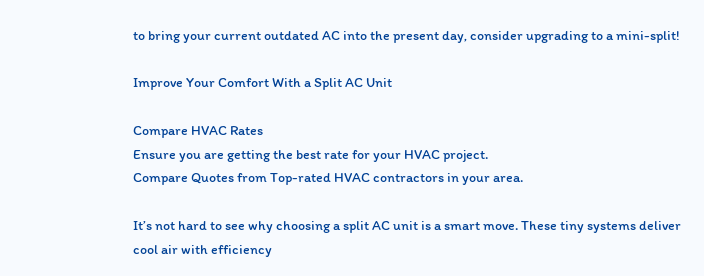to bring your current outdated AC into the present day, consider upgrading to a mini-split!

Improve Your Comfort With a Split AC Unit

Compare HVAC Rates
Ensure you are getting the best rate for your HVAC project.
Compare Quotes from Top-rated HVAC contractors in your area.

It’s not hard to see why choosing a split AC unit is a smart move. These tiny systems deliver cool air with efficiency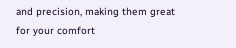and precision, making them great for your comfort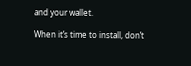and your wallet.

When it’s time to install, don’t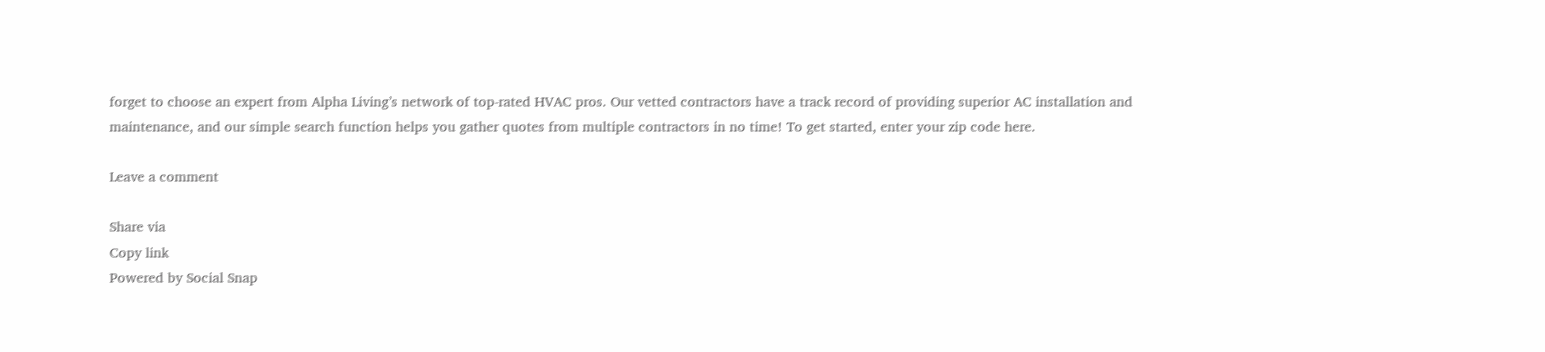forget to choose an expert from Alpha Living’s network of top-rated HVAC pros. Our vetted contractors have a track record of providing superior AC installation and maintenance, and our simple search function helps you gather quotes from multiple contractors in no time! To get started, enter your zip code here.

Leave a comment

Share via
Copy link
Powered by Social Snap